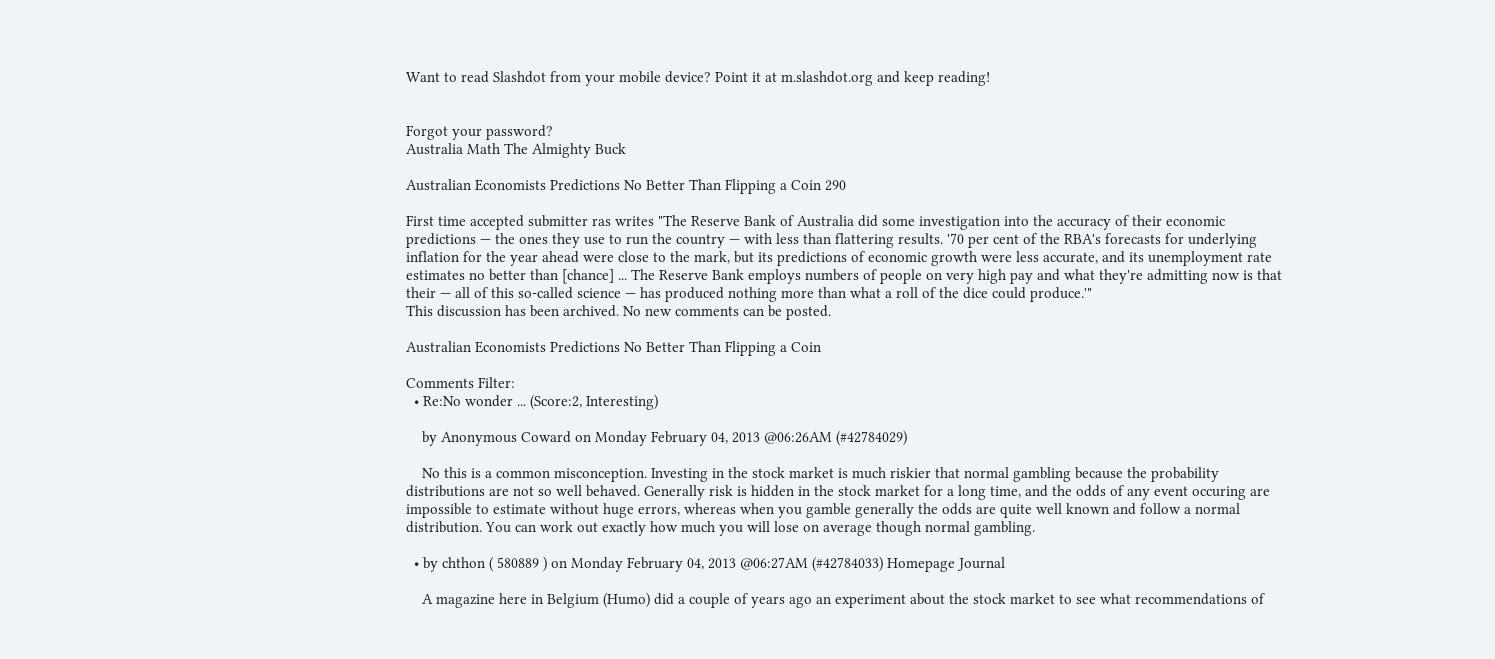Want to read Slashdot from your mobile device? Point it at m.slashdot.org and keep reading!


Forgot your password?
Australia Math The Almighty Buck

Australian Economists Predictions No Better Than Flipping a Coin 290

First time accepted submitter ras writes "The Reserve Bank of Australia did some investigation into the accuracy of their economic predictions — the ones they use to run the country — with less than flattering results. '70 per cent of the RBA's forecasts for underlying inflation for the year ahead were close to the mark, but its predictions of economic growth were less accurate, and its unemployment rate estimates no better than [chance] ... The Reserve Bank employs numbers of people on very high pay and what they're admitting now is that their — all of this so-called science — has produced nothing more than what a roll of the dice could produce.'"
This discussion has been archived. No new comments can be posted.

Australian Economists Predictions No Better Than Flipping a Coin

Comments Filter:
  • Re:No wonder ... (Score:2, Interesting)

    by Anonymous Coward on Monday February 04, 2013 @06:26AM (#42784029)

    No this is a common misconception. Investing in the stock market is much riskier that normal gambling because the probability distributions are not so well behaved. Generally risk is hidden in the stock market for a long time, and the odds of any event occuring are impossible to estimate without huge errors, whereas when you gamble generally the odds are quite well known and follow a normal distribution. You can work out exactly how much you will lose on average though normal gambling.

  • by chthon ( 580889 ) on Monday February 04, 2013 @06:27AM (#42784033) Homepage Journal

    A magazine here in Belgium (Humo) did a couple of years ago an experiment about the stock market to see what recommendations of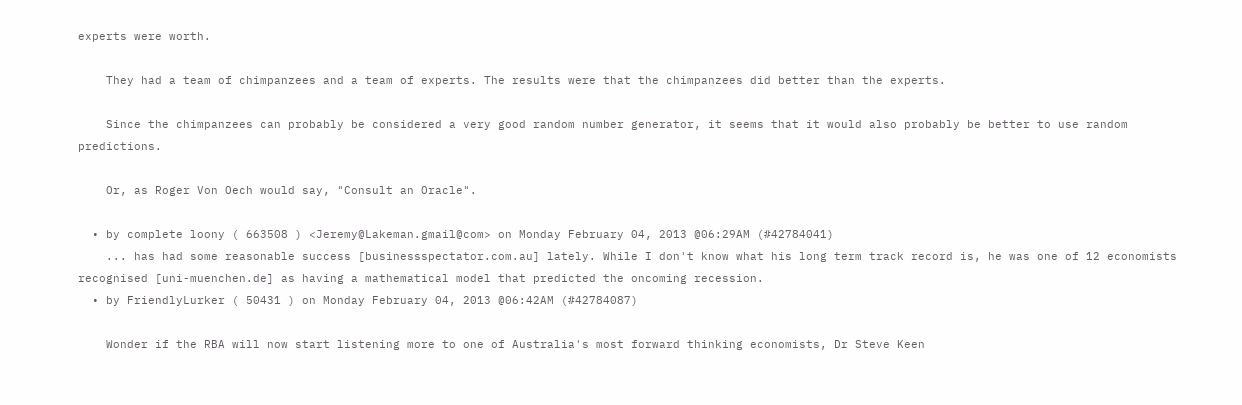experts were worth.

    They had a team of chimpanzees and a team of experts. The results were that the chimpanzees did better than the experts.

    Since the chimpanzees can probably be considered a very good random number generator, it seems that it would also probably be better to use random predictions.

    Or, as Roger Von Oech would say, "Consult an Oracle".

  • by complete loony ( 663508 ) <Jeremy@Lakeman.gmail@com> on Monday February 04, 2013 @06:29AM (#42784041)
    ... has had some reasonable success [businessspectator.com.au] lately. While I don't know what his long term track record is, he was one of 12 economists recognised [uni-muenchen.de] as having a mathematical model that predicted the oncoming recession.
  • by FriendlyLurker ( 50431 ) on Monday February 04, 2013 @06:42AM (#42784087)

    Wonder if the RBA will now start listening more to one of Australia's most forward thinking economists, Dr Steve Keen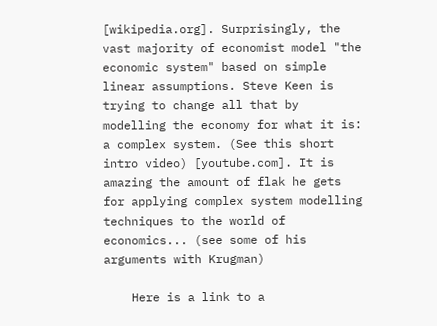[wikipedia.org]. Surprisingly, the vast majority of economist model "the economic system" based on simple linear assumptions. Steve Keen is trying to change all that by modelling the economy for what it is: a complex system. (See this short intro video) [youtube.com]. It is amazing the amount of flak he gets for applying complex system modelling techniques to the world of economics... (see some of his arguments with Krugman)

    Here is a link to a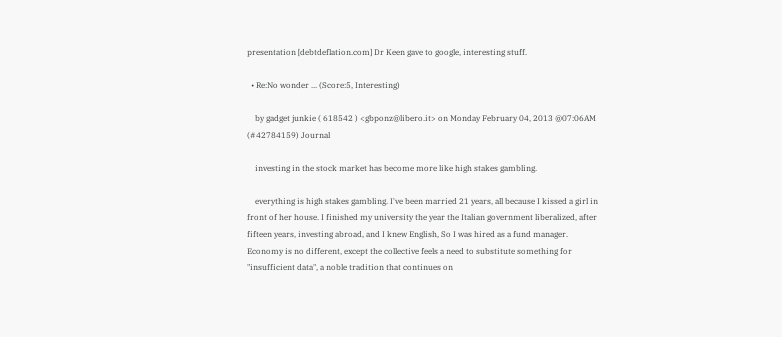presentation [debtdeflation.com] Dr Keen gave to google, interesting stuff.

  • Re:No wonder ... (Score:5, Interesting)

    by gadget junkie ( 618542 ) <gbponz@libero.it> on Monday February 04, 2013 @07:06AM (#42784159) Journal

    investing in the stock market has become more like high stakes gambling.

    everything is high stakes gambling. I've been married 21 years, all because I kissed a girl in front of her house. I finished my university the year the Italian government liberalized, after fifteen years, investing abroad, and I knew English, So I was hired as a fund manager. Economy is no different, except the collective feels a need to substitute something for "insufficient data", a noble tradition that continues on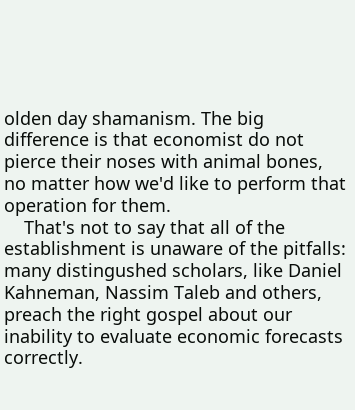olden day shamanism. The big difference is that economist do not pierce their noses with animal bones, no matter how we'd like to perform that operation for them.
    That's not to say that all of the establishment is unaware of the pitfalls: many distingushed scholars, like Daniel Kahneman, Nassim Taleb and others, preach the right gospel about our inability to evaluate economic forecasts correctly.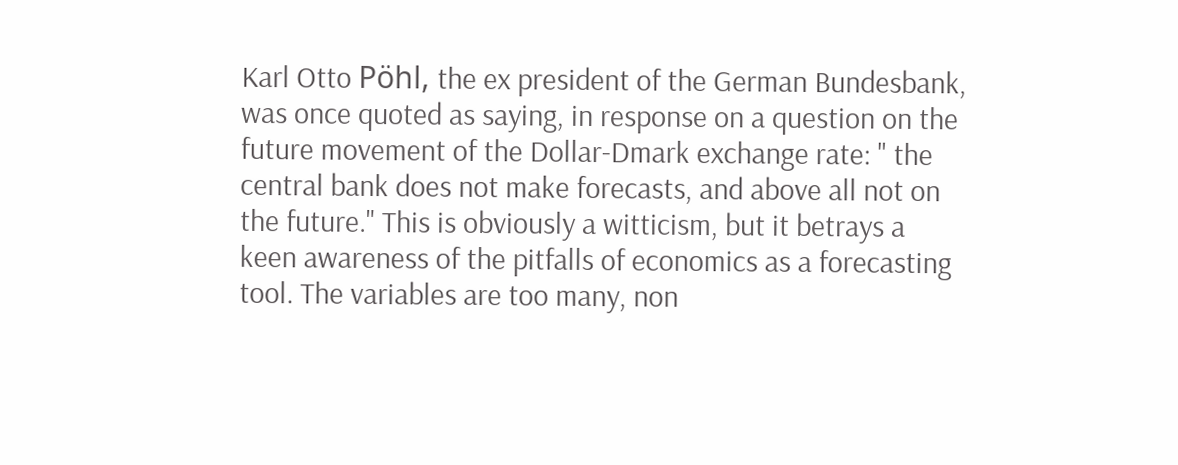Karl Otto Pöhl, the ex president of the German Bundesbank, was once quoted as saying, in response on a question on the future movement of the Dollar-Dmark exchange rate: " the central bank does not make forecasts, and above all not on the future." This is obviously a witticism, but it betrays a keen awareness of the pitfalls of economics as a forecasting tool. The variables are too many, non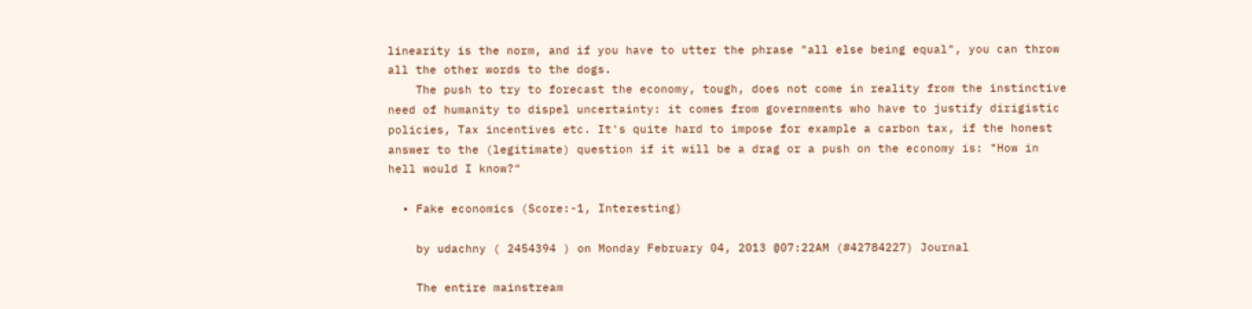linearity is the norm, and if you have to utter the phrase "all else being equal", you can throw all the other words to the dogs.
    The push to try to forecast the economy, tough, does not come in reality from the instinctive need of humanity to dispel uncertainty: it comes from governments who have to justify dirigistic policies, Tax incentives etc. It's quite hard to impose for example a carbon tax, if the honest answer to the (legitimate) question if it will be a drag or a push on the economy is: "How in hell would I know?"

  • Fake economics (Score:-1, Interesting)

    by udachny ( 2454394 ) on Monday February 04, 2013 @07:22AM (#42784227) Journal

    The entire mainstream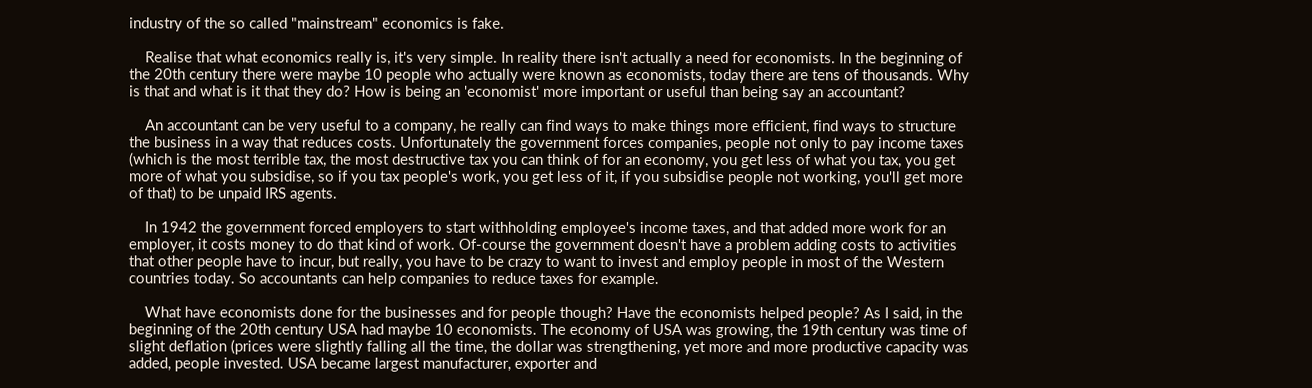industry of the so called "mainstream" economics is fake.

    Realise that what economics really is, it's very simple. In reality there isn't actually a need for economists. In the beginning of the 20th century there were maybe 10 people who actually were known as economists, today there are tens of thousands. Why is that and what is it that they do? How is being an 'economist' more important or useful than being say an accountant?

    An accountant can be very useful to a company, he really can find ways to make things more efficient, find ways to structure the business in a way that reduces costs. Unfortunately the government forces companies, people not only to pay income taxes (which is the most terrible tax, the most destructive tax you can think of for an economy, you get less of what you tax, you get more of what you subsidise, so if you tax people's work, you get less of it, if you subsidise people not working, you'll get more of that) to be unpaid IRS agents.

    In 1942 the government forced employers to start withholding employee's income taxes, and that added more work for an employer, it costs money to do that kind of work. Of-course the government doesn't have a problem adding costs to activities that other people have to incur, but really, you have to be crazy to want to invest and employ people in most of the Western countries today. So accountants can help companies to reduce taxes for example.

    What have economists done for the businesses and for people though? Have the economists helped people? As I said, in the beginning of the 20th century USA had maybe 10 economists. The economy of USA was growing, the 19th century was time of slight deflation (prices were slightly falling all the time, the dollar was strengthening, yet more and more productive capacity was added, people invested. USA became largest manufacturer, exporter and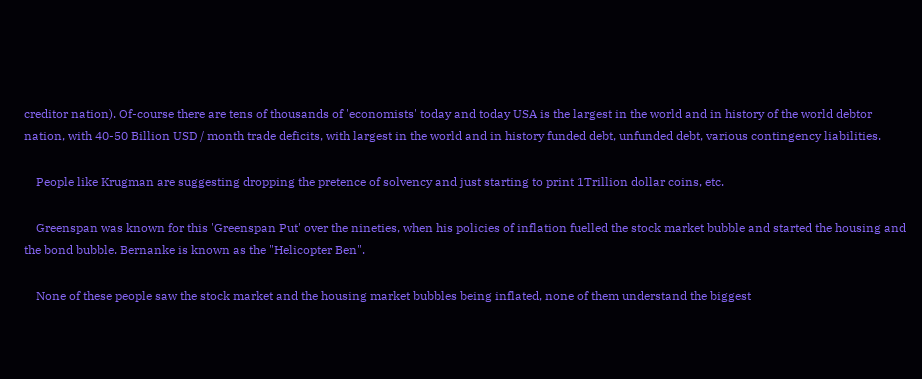creditor nation). Of-course there are tens of thousands of 'economists' today and today USA is the largest in the world and in history of the world debtor nation, with 40-50 Billion USD / month trade deficits, with largest in the world and in history funded debt, unfunded debt, various contingency liabilities.

    People like Krugman are suggesting dropping the pretence of solvency and just starting to print 1Trillion dollar coins, etc.

    Greenspan was known for this 'Greenspan Put' over the nineties, when his policies of inflation fuelled the stock market bubble and started the housing and the bond bubble. Bernanke is known as the "Helicopter Ben".

    None of these people saw the stock market and the housing market bubbles being inflated, none of them understand the biggest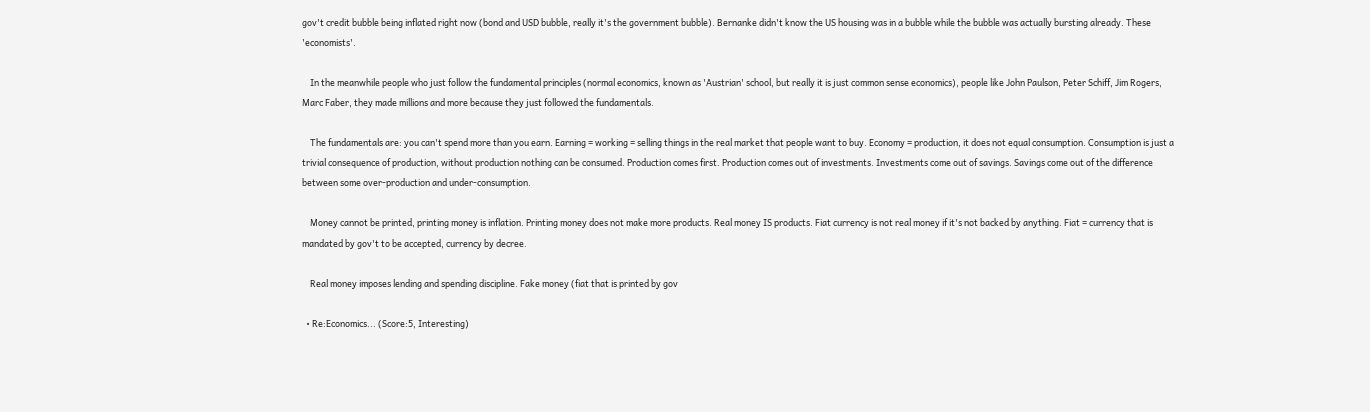gov't credit bubble being inflated right now (bond and USD bubble, really it's the government bubble). Bernanke didn't know the US housing was in a bubble while the bubble was actually bursting already. These 'economists'.

    In the meanwhile people who just follow the fundamental principles (normal economics, known as 'Austrian' school, but really it is just common sense economics), people like John Paulson, Peter Schiff, Jim Rogers, Marc Faber, they made millions and more because they just followed the fundamentals.

    The fundamentals are: you can't spend more than you earn. Earning = working = selling things in the real market that people want to buy. Economy = production, it does not equal consumption. Consumption is just a trivial consequence of production, without production nothing can be consumed. Production comes first. Production comes out of investments. Investments come out of savings. Savings come out of the difference between some over-production and under-consumption.

    Money cannot be printed, printing money is inflation. Printing money does not make more products. Real money IS products. Fiat currency is not real money if it's not backed by anything. Fiat = currency that is mandated by gov't to be accepted, currency by decree.

    Real money imposes lending and spending discipline. Fake money (fiat that is printed by gov

  • Re:Economics... (Score:5, Interesting)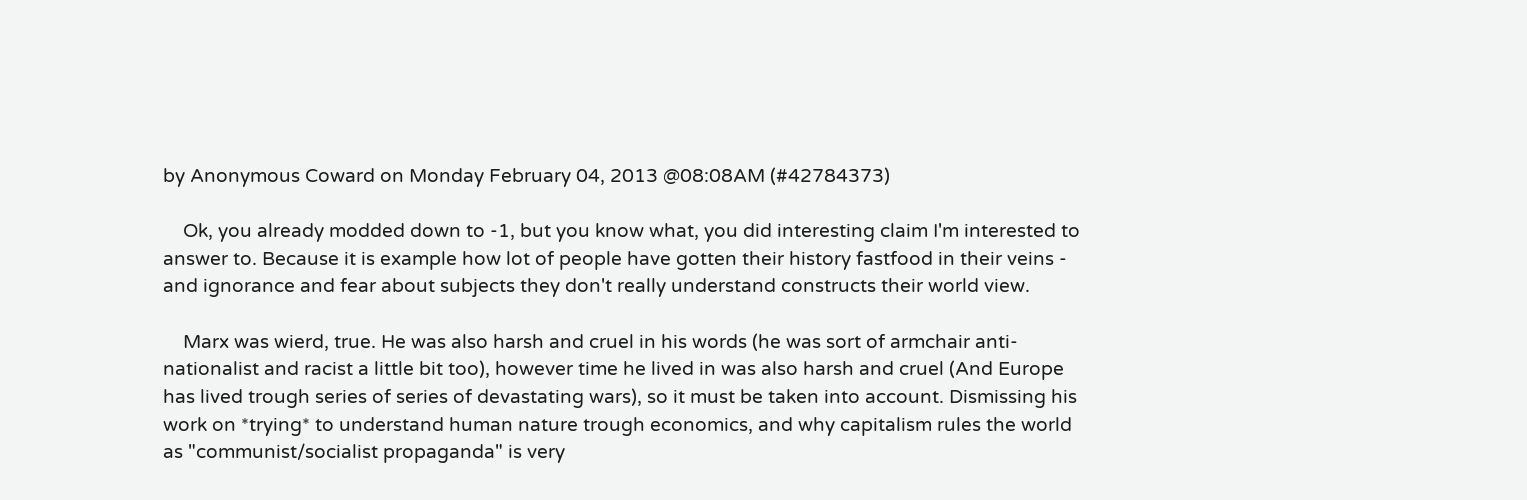by Anonymous Coward on Monday February 04, 2013 @08:08AM (#42784373)

    Ok, you already modded down to -1, but you know what, you did interesting claim I'm interested to answer to. Because it is example how lot of people have gotten their history fastfood in their veins - and ignorance and fear about subjects they don't really understand constructs their world view.

    Marx was wierd, true. He was also harsh and cruel in his words (he was sort of armchair anti-nationalist and racist a little bit too), however time he lived in was also harsh and cruel (And Europe has lived trough series of series of devastating wars), so it must be taken into account. Dismissing his work on *trying* to understand human nature trough economics, and why capitalism rules the world as "communist/socialist propaganda" is very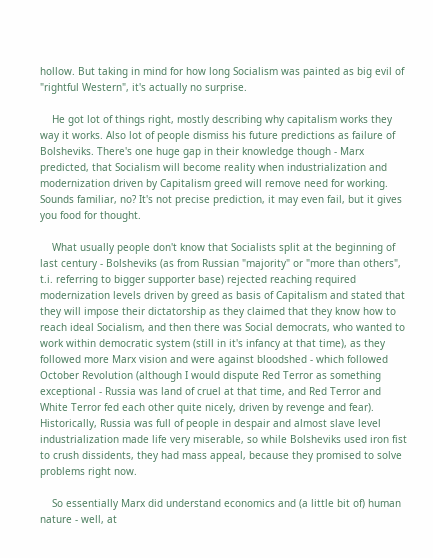hollow. But taking in mind for how long Socialism was painted as big evil of "rightful Western", it's actually no surprise.

    He got lot of things right, mostly describing why capitalism works they way it works. Also lot of people dismiss his future predictions as failure of Bolsheviks. There's one huge gap in their knowledge though - Marx predicted, that Socialism will become reality when industrialization and modernization driven by Capitalism greed will remove need for working. Sounds familiar, no? It's not precise prediction, it may even fail, but it gives you food for thought.

    What usually people don't know that Socialists split at the beginning of last century - Bolsheviks (as from Russian "majority" or "more than others", t.i. referring to bigger supporter base) rejected reaching required modernization levels driven by greed as basis of Capitalism and stated that they will impose their dictatorship as they claimed that they know how to reach ideal Socialism, and then there was Social democrats, who wanted to work within democratic system (still in it's infancy at that time), as they followed more Marx vision and were against bloodshed - which followed October Revolution (although I would dispute Red Terror as something exceptional - Russia was land of cruel at that time, and Red Terror and White Terror fed each other quite nicely, driven by revenge and fear). Historically, Russia was full of people in despair and almost slave level industrialization made life very miserable, so while Bolsheviks used iron fist to crush dissidents, they had mass appeal, because they promised to solve problems right now.

    So essentially Marx did understand economics and (a little bit of) human nature - well, at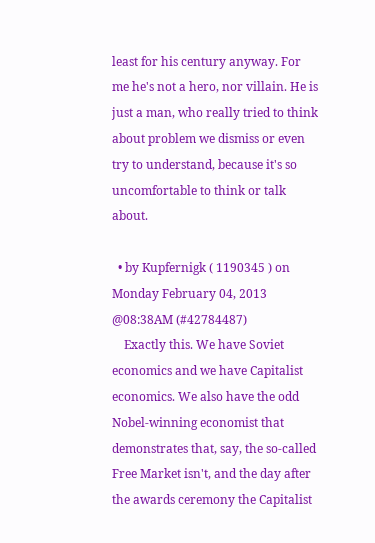least for his century anyway. For me he's not a hero, nor villain. He is just a man, who really tried to think about problem we dismiss or even try to understand, because it's so uncomfortable to think or talk about.

  • by Kupfernigk ( 1190345 ) on Monday February 04, 2013 @08:38AM (#42784487)
    Exactly this. We have Soviet economics and we have Capitalist economics. We also have the odd Nobel-winning economist that demonstrates that, say, the so-called Free Market isn't, and the day after the awards ceremony the Capitalist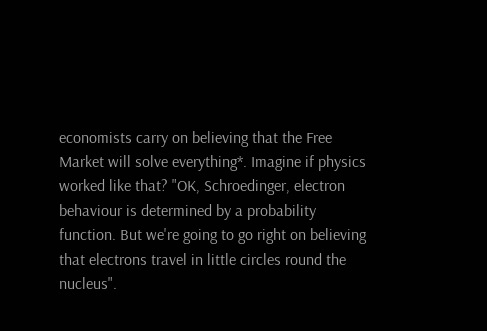economists carry on believing that the Free Market will solve everything*. Imagine if physics worked like that? "OK, Schroedinger, electron behaviour is determined by a probability function. But we're going to go right on believing that electrons travel in little circles round the nucleus".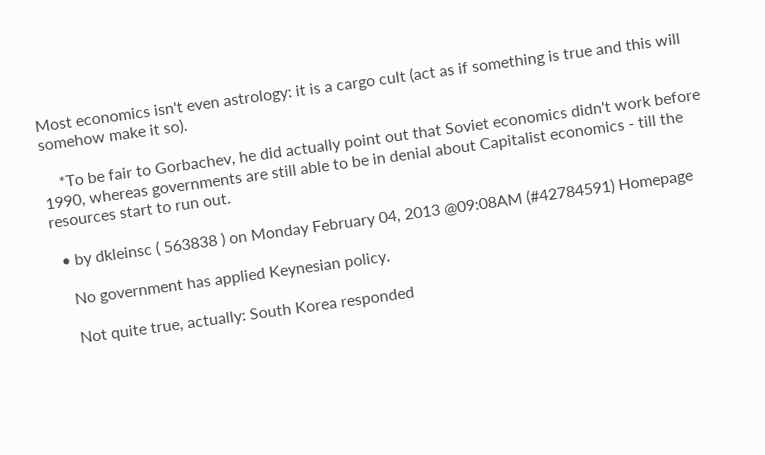Most economics isn't even astrology: it is a cargo cult (act as if something is true and this will somehow make it so).

    *To be fair to Gorbachev, he did actually point out that Soviet economics didn't work before 1990, whereas governments are still able to be in denial about Capitalist economics - till the resources start to run out.

  • by dkleinsc ( 563838 ) on Monday February 04, 2013 @09:08AM (#42784591) Homepage

    No government has applied Keynesian policy.

    Not quite true, actually: South Korea responded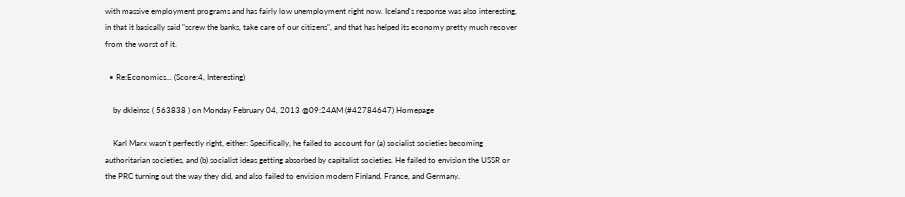with massive employment programs and has fairly low unemployment right now. Iceland's response was also interesting, in that it basically said "screw the banks, take care of our citizens", and that has helped its economy pretty much recover from the worst of it.

  • Re:Economics... (Score:4, Interesting)

    by dkleinsc ( 563838 ) on Monday February 04, 2013 @09:24AM (#42784647) Homepage

    Karl Marx wasn't perfectly right, either: Specifically, he failed to account for (a) socialist societies becoming authoritarian societies, and (b) socialist ideas getting absorbed by capitalist societies. He failed to envision the USSR or the PRC turning out the way they did, and also failed to envision modern Finland, France, and Germany.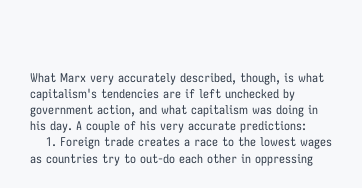What Marx very accurately described, though, is what capitalism's tendencies are if left unchecked by government action, and what capitalism was doing in his day. A couple of his very accurate predictions:
    1. Foreign trade creates a race to the lowest wages as countries try to out-do each other in oppressing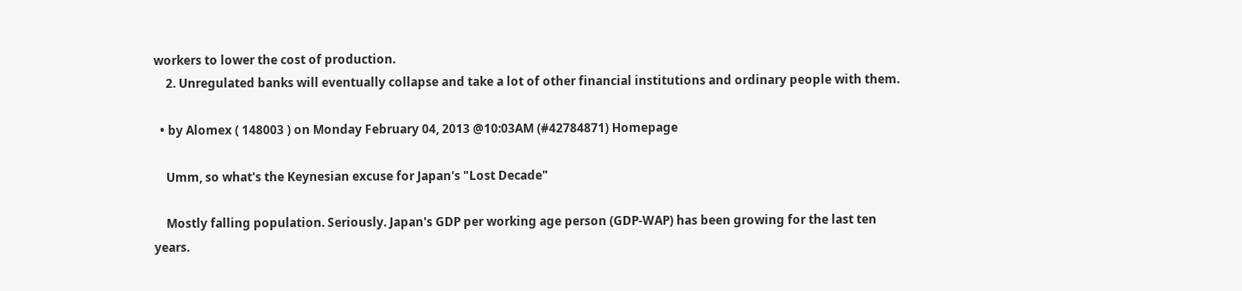workers to lower the cost of production.
    2. Unregulated banks will eventually collapse and take a lot of other financial institutions and ordinary people with them.

  • by Alomex ( 148003 ) on Monday February 04, 2013 @10:03AM (#42784871) Homepage

    Umm, so what's the Keynesian excuse for Japan's "Lost Decade"

    Mostly falling population. Seriously. Japan's GDP per working age person (GDP-WAP) has been growing for the last ten years.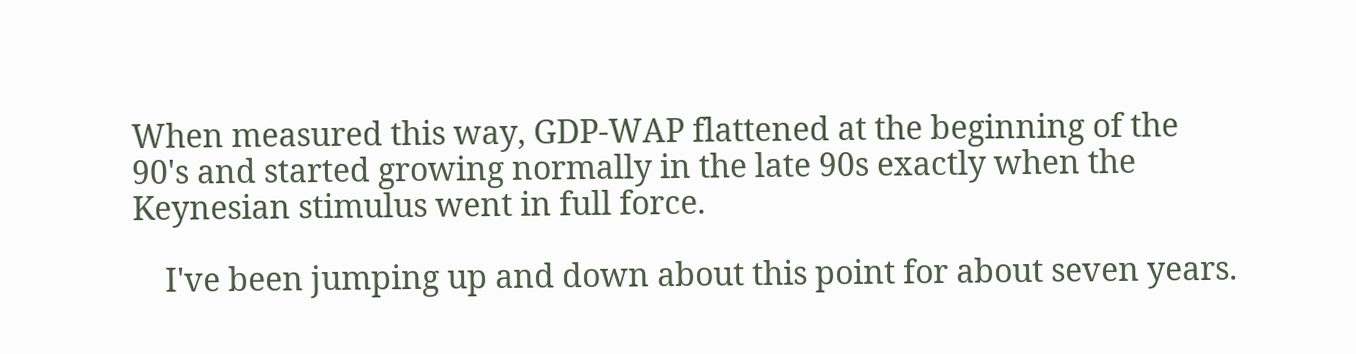When measured this way, GDP-WAP flattened at the beginning of the 90's and started growing normally in the late 90s exactly when the Keynesian stimulus went in full force.

    I've been jumping up and down about this point for about seven years.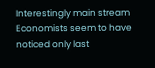Interestingly main stream Economists seem to have noticed only last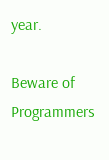year.

Beware of Programmers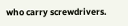who carry screwdrivers.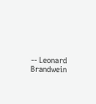-- Leonard Brandwein